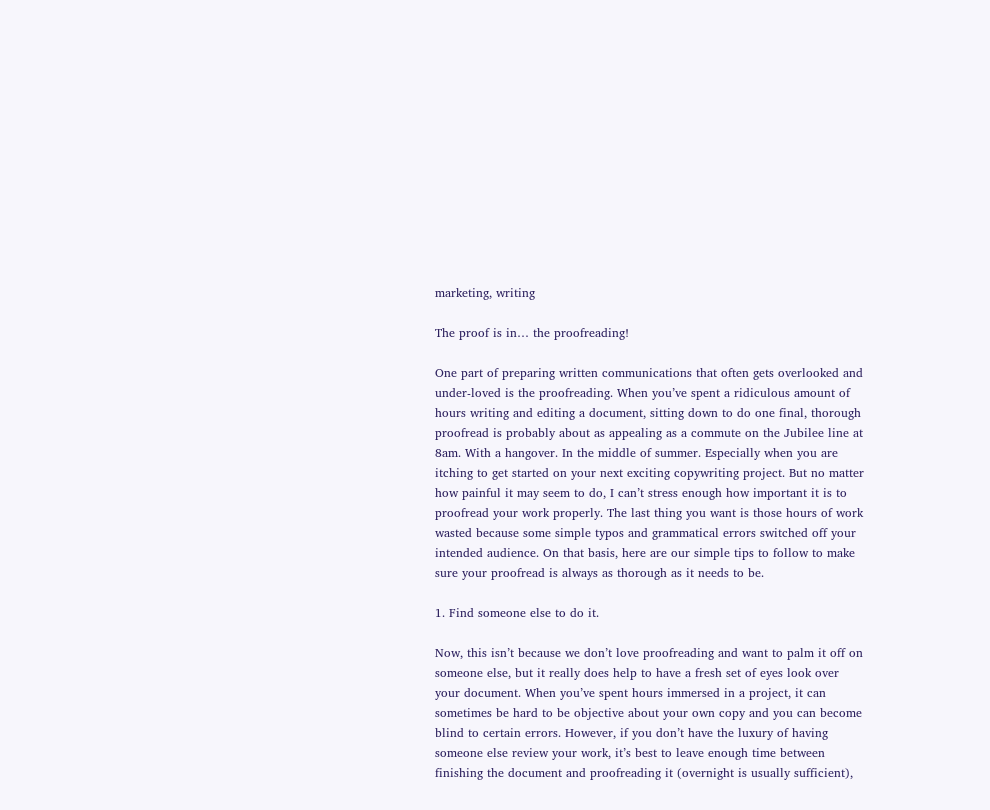marketing, writing

The proof is in… the proofreading!

One part of preparing written communications that often gets overlooked and under-loved is the proofreading. When you’ve spent a ridiculous amount of hours writing and editing a document, sitting down to do one final, thorough proofread is probably about as appealing as a commute on the Jubilee line at 8am. With a hangover. In the middle of summer. Especially when you are itching to get started on your next exciting copywriting project. But no matter how painful it may seem to do, I can’t stress enough how important it is to proofread your work properly. The last thing you want is those hours of work wasted because some simple typos and grammatical errors switched off your intended audience. On that basis, here are our simple tips to follow to make sure your proofread is always as thorough as it needs to be.

1. Find someone else to do it.

Now, this isn’t because we don’t love proofreading and want to palm it off on someone else, but it really does help to have a fresh set of eyes look over your document. When you’ve spent hours immersed in a project, it can sometimes be hard to be objective about your own copy and you can become blind to certain errors. However, if you don’t have the luxury of having someone else review your work, it’s best to leave enough time between finishing the document and proofreading it (overnight is usually sufficient),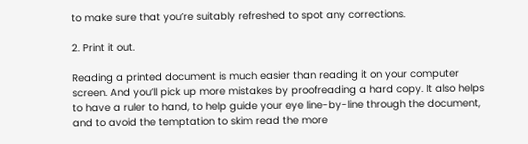to make sure that you’re suitably refreshed to spot any corrections.

2. Print it out.

Reading a printed document is much easier than reading it on your computer screen. And you’ll pick up more mistakes by proofreading a hard copy. It also helps to have a ruler to hand, to help guide your eye line-by-line through the document, and to avoid the temptation to skim read the more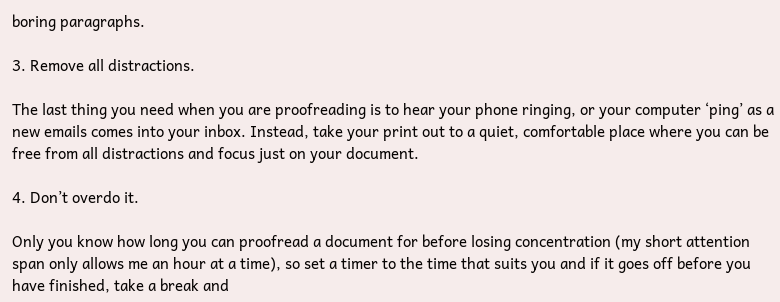boring paragraphs.

3. Remove all distractions.

The last thing you need when you are proofreading is to hear your phone ringing, or your computer ‘ping’ as a new emails comes into your inbox. Instead, take your print out to a quiet, comfortable place where you can be free from all distractions and focus just on your document.

4. Don’t overdo it.

Only you know how long you can proofread a document for before losing concentration (my short attention span only allows me an hour at a time), so set a timer to the time that suits you and if it goes off before you have finished, take a break and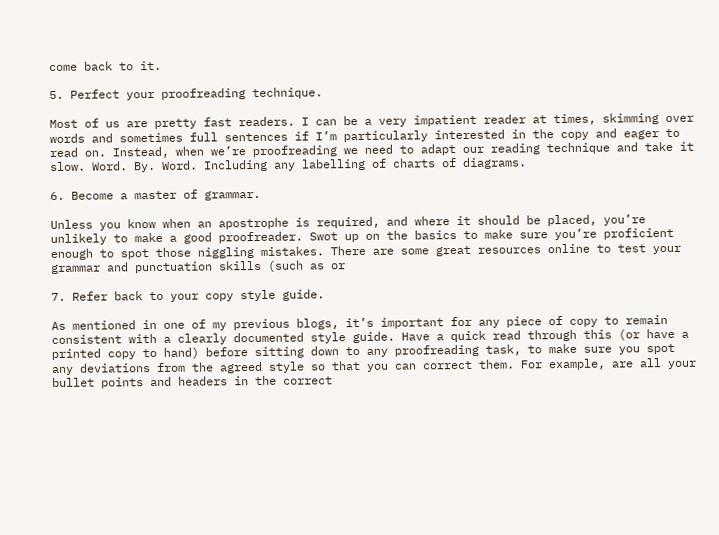come back to it.

5. Perfect your proofreading technique.

Most of us are pretty fast readers. I can be a very impatient reader at times, skimming over words and sometimes full sentences if I’m particularly interested in the copy and eager to read on. Instead, when we’re proofreading we need to adapt our reading technique and take it slow. Word. By. Word. Including any labelling of charts of diagrams.

6. Become a master of grammar.

Unless you know when an apostrophe is required, and where it should be placed, you’re unlikely to make a good proofreader. Swot up on the basics to make sure you’re proficient enough to spot those niggling mistakes. There are some great resources online to test your grammar and punctuation skills (such as or

7. Refer back to your copy style guide.

As mentioned in one of my previous blogs, it’s important for any piece of copy to remain consistent with a clearly documented style guide. Have a quick read through this (or have a printed copy to hand) before sitting down to any proofreading task, to make sure you spot any deviations from the agreed style so that you can correct them. For example, are all your bullet points and headers in the correct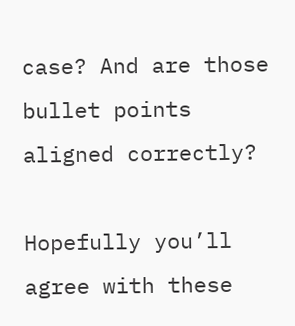case? And are those bullet points aligned correctly?

Hopefully you’ll agree with these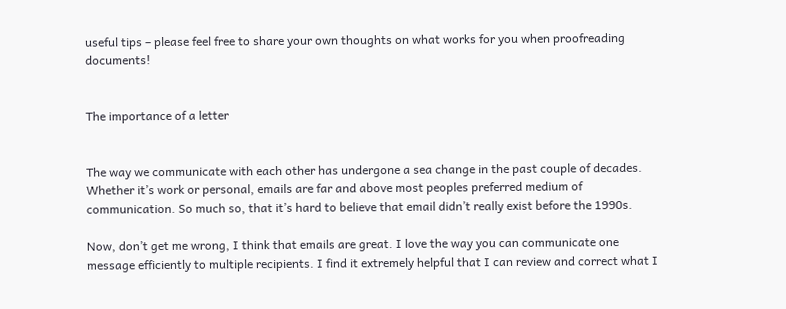useful tips – please feel free to share your own thoughts on what works for you when proofreading documents!


The importance of a letter


The way we communicate with each other has undergone a sea change in the past couple of decades. Whether it’s work or personal, emails are far and above most peoples preferred medium of communication. So much so, that it’s hard to believe that email didn’t really exist before the 1990s.

Now, don’t get me wrong, I think that emails are great. I love the way you can communicate one message efficiently to multiple recipients. I find it extremely helpful that I can review and correct what I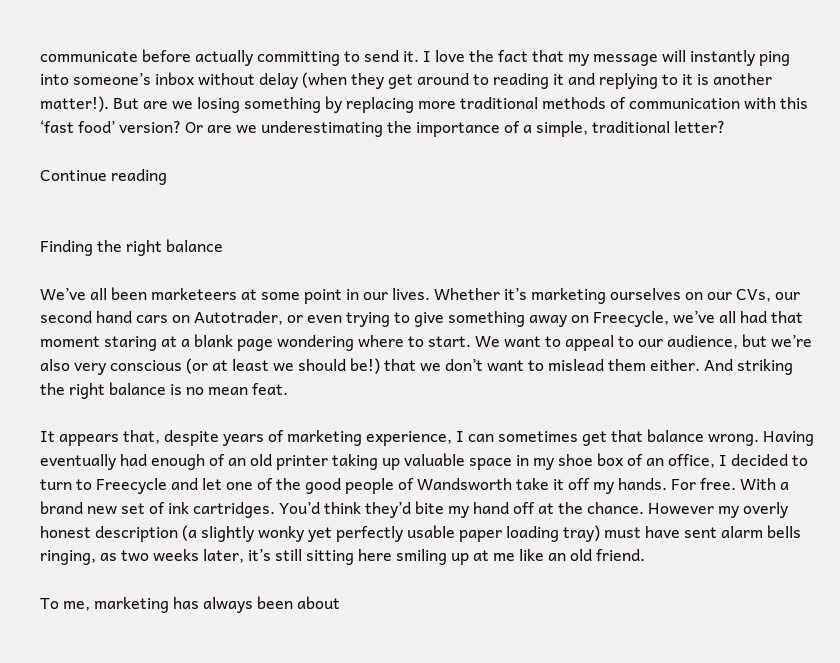communicate before actually committing to send it. I love the fact that my message will instantly ping into someone’s inbox without delay (when they get around to reading it and replying to it is another matter!). But are we losing something by replacing more traditional methods of communication with this ‘fast food’ version? Or are we underestimating the importance of a simple, traditional letter?

Continue reading


Finding the right balance

We’ve all been marketeers at some point in our lives. Whether it’s marketing ourselves on our CVs, our second hand cars on Autotrader, or even trying to give something away on Freecycle, we’ve all had that moment staring at a blank page wondering where to start. We want to appeal to our audience, but we’re also very conscious (or at least we should be!) that we don’t want to mislead them either. And striking the right balance is no mean feat.

It appears that, despite years of marketing experience, I can sometimes get that balance wrong. Having eventually had enough of an old printer taking up valuable space in my shoe box of an office, I decided to turn to Freecycle and let one of the good people of Wandsworth take it off my hands. For free. With a brand new set of ink cartridges. You’d think they’d bite my hand off at the chance. However my overly honest description (a slightly wonky yet perfectly usable paper loading tray) must have sent alarm bells ringing, as two weeks later, it’s still sitting here smiling up at me like an old friend.

To me, marketing has always been about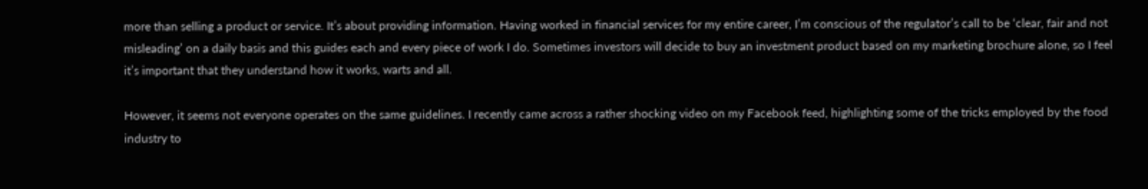more than selling a product or service. It’s about providing information. Having worked in financial services for my entire career, I’m conscious of the regulator’s call to be ‘clear, fair and not misleading’ on a daily basis and this guides each and every piece of work I do. Sometimes investors will decide to buy an investment product based on my marketing brochure alone, so I feel it’s important that they understand how it works, warts and all.

However, it seems not everyone operates on the same guidelines. I recently came across a rather shocking video on my Facebook feed, highlighting some of the tricks employed by the food industry to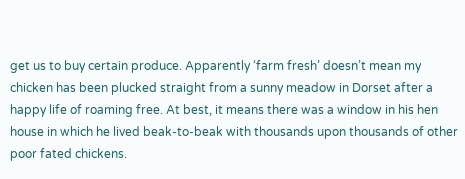get us to buy certain produce. Apparently ‘farm fresh’ doesn’t mean my chicken has been plucked straight from a sunny meadow in Dorset after a happy life of roaming free. At best, it means there was a window in his hen house in which he lived beak-to-beak with thousands upon thousands of other poor fated chickens.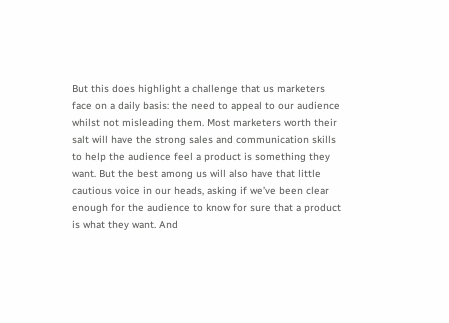But this does highlight a challenge that us marketers face on a daily basis: the need to appeal to our audience whilst not misleading them. Most marketers worth their salt will have the strong sales and communication skills to help the audience feel a product is something they want. But the best among us will also have that little cautious voice in our heads, asking if we’ve been clear enough for the audience to know for sure that a product is what they want. And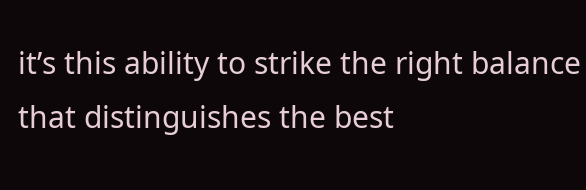it’s this ability to strike the right balance that distinguishes the best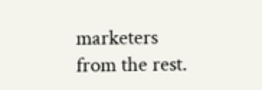marketers from the rest.